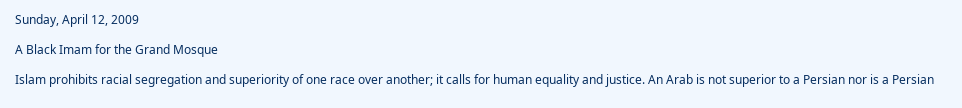Sunday, April 12, 2009

A Black Imam for the Grand Mosque

Islam prohibits racial segregation and superiority of one race over another; it calls for human equality and justice. An Arab is not superior to a Persian nor is a Persian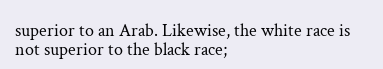superior to an Arab. Likewise, the white race is not superior to the black race;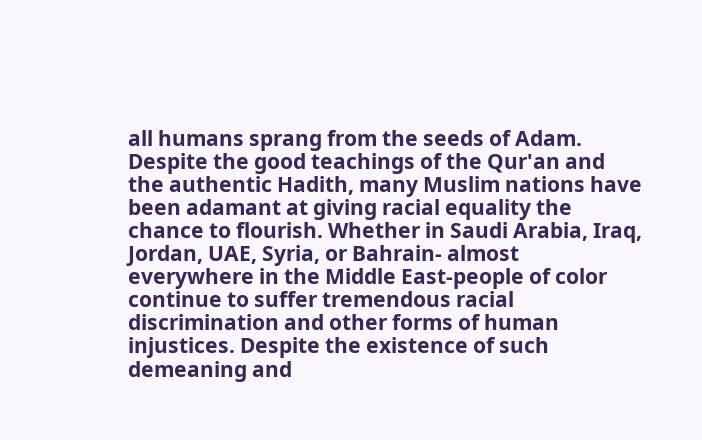all humans sprang from the seeds of Adam. Despite the good teachings of the Qur'an and the authentic Hadith, many Muslim nations have been adamant at giving racial equality the chance to flourish. Whether in Saudi Arabia, Iraq, Jordan, UAE, Syria, or Bahrain- almost everywhere in the Middle East-people of color continue to suffer tremendous racial discrimination and other forms of human injustices. Despite the existence of such demeaning and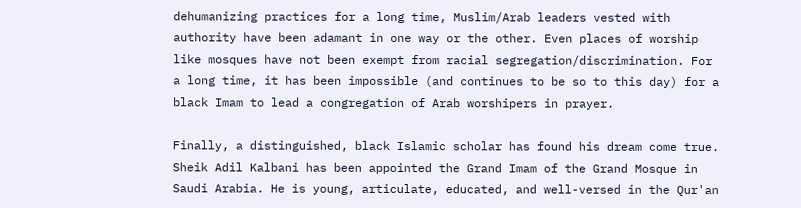dehumanizing practices for a long time, Muslim/Arab leaders vested with authority have been adamant in one way or the other. Even places of worship like mosques have not been exempt from racial segregation/discrimination. For a long time, it has been impossible (and continues to be so to this day) for a black Imam to lead a congregation of Arab worshipers in prayer.

Finally, a distinguished, black Islamic scholar has found his dream come true. Sheik Adil Kalbani has been appointed the Grand Imam of the Grand Mosque in Saudi Arabia. He is young, articulate, educated, and well-versed in the Qur'an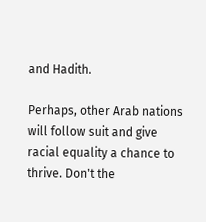and Hadith.

Perhaps, other Arab nations will follow suit and give racial equality a chance to thrive. Don't the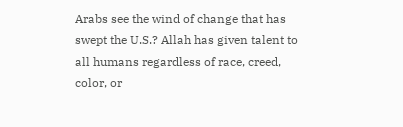Arabs see the wind of change that has swept the U.S.? Allah has given talent to all humans regardless of race, creed, color, or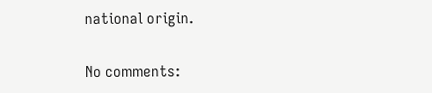national origin.

No comments: